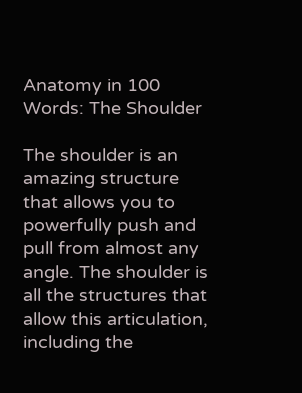Anatomy in 100 Words: The Shoulder

The shoulder is an amazing structure that allows you to powerfully push and pull from almost any angle. The shoulder is all the structures that allow this articulation, including the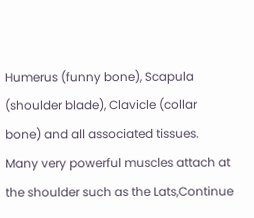Humerus (funny bone), Scapula (shoulder blade), Clavicle (collar bone) and all associated tissues. Many very powerful muscles attach at the shoulder such as the Lats,Continue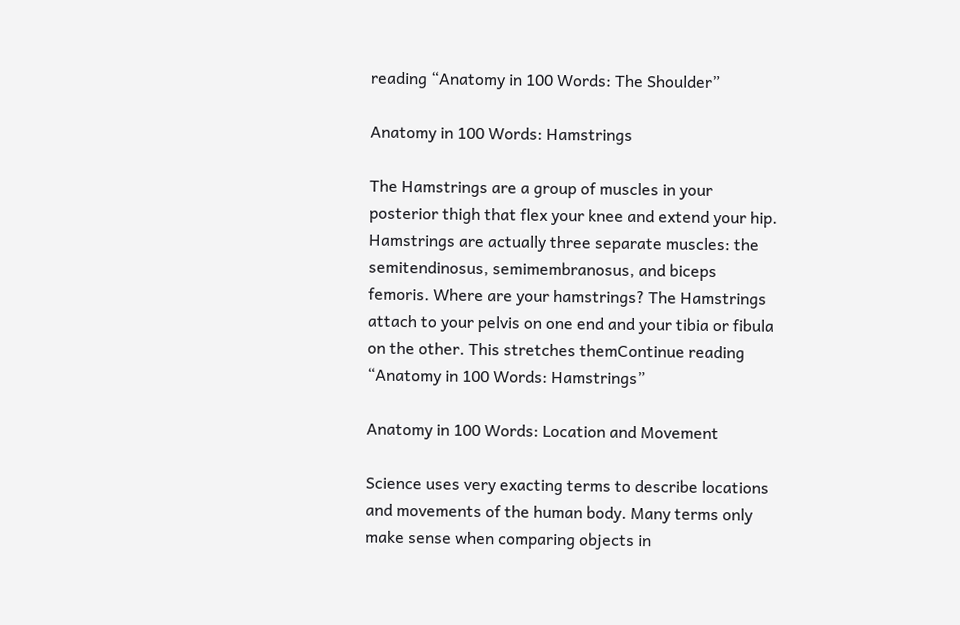reading “Anatomy in 100 Words: The Shoulder”

Anatomy in 100 Words: Hamstrings

The Hamstrings are a group of muscles in your posterior thigh that flex your knee and extend your hip. Hamstrings are actually three separate muscles: the semitendinosus, semimembranosus, and biceps femoris. Where are your hamstrings? The Hamstrings attach to your pelvis on one end and your tibia or fibula on the other. This stretches themContinue reading “Anatomy in 100 Words: Hamstrings”

Anatomy in 100 Words: Location and Movement

Science uses very exacting terms to describe locations and movements of the human body. Many terms only make sense when comparing objects in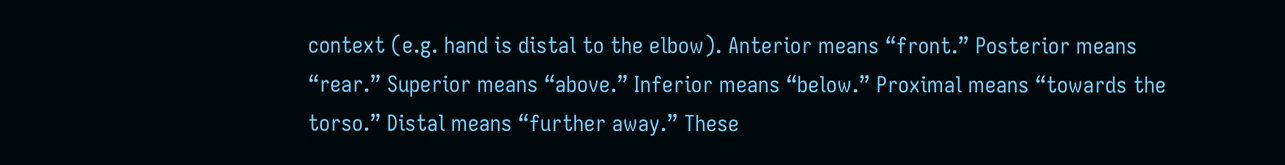context (e.g. hand is distal to the elbow). Anterior means “front.” Posterior means “rear.” Superior means “above.” Inferior means “below.” Proximal means “towards the torso.” Distal means “further away.” These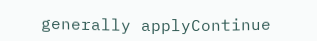generally applyContinue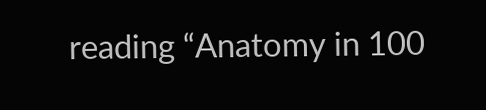reading “Anatomy in 100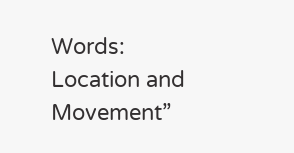Words: Location and Movement”